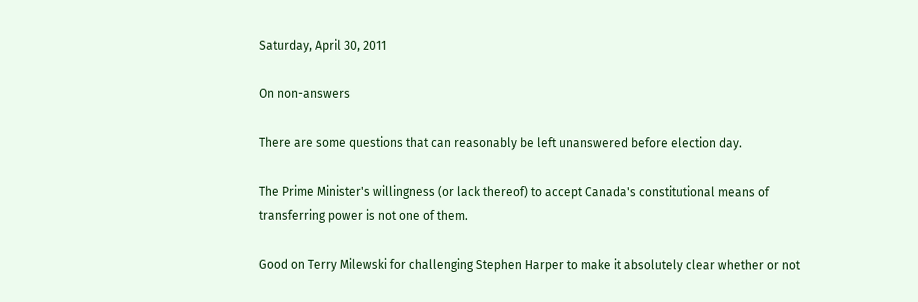Saturday, April 30, 2011

On non-answers

There are some questions that can reasonably be left unanswered before election day.

The Prime Minister's willingness (or lack thereof) to accept Canada's constitutional means of transferring power is not one of them.

Good on Terry Milewski for challenging Stephen Harper to make it absolutely clear whether or not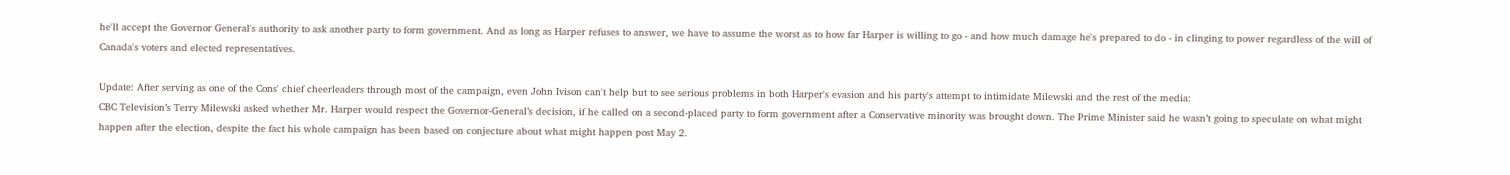he'll accept the Governor General's authority to ask another party to form government. And as long as Harper refuses to answer, we have to assume the worst as to how far Harper is willing to go - and how much damage he's prepared to do - in clinging to power regardless of the will of Canada's voters and elected representatives.

Update: After serving as one of the Cons' chief cheerleaders through most of the campaign, even John Ivison can't help but to see serious problems in both Harper's evasion and his party's attempt to intimidate Milewski and the rest of the media:
CBC Television’s Terry Milewski asked whether Mr. Harper would respect the Governor-General’s decision, if he called on a second-placed party to form government after a Conservative minority was brought down. The Prime Minister said he wasn’t going to speculate on what might happen after the election, despite the fact his whole campaign has been based on conjecture about what might happen post May 2.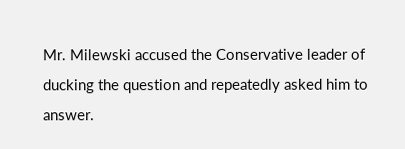Mr. Milewski accused the Conservative leader of ducking the question and repeatedly asked him to answer.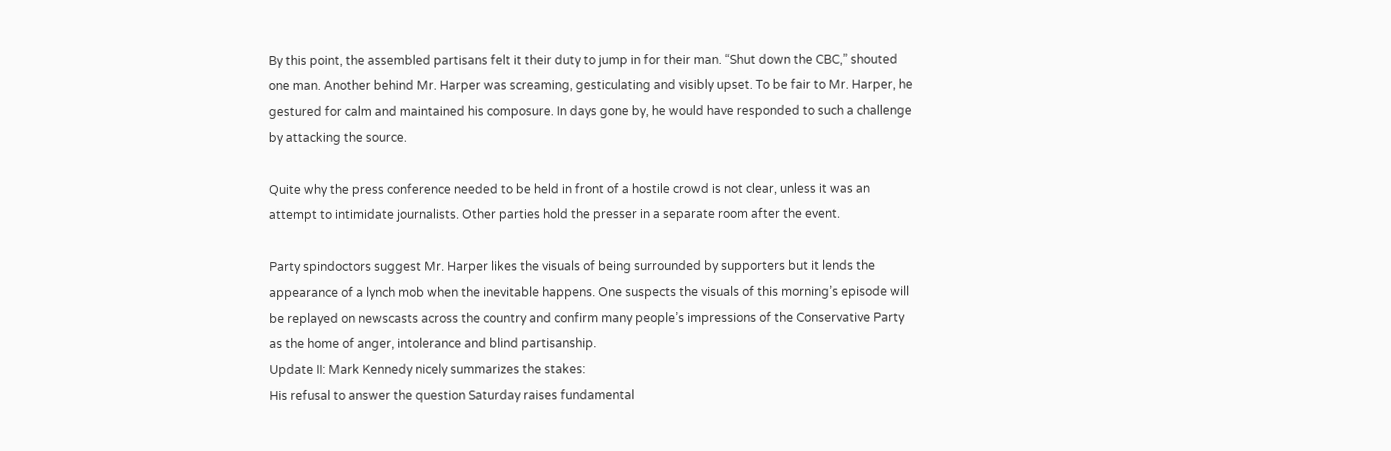By this point, the assembled partisans felt it their duty to jump in for their man. “Shut down the CBC,” shouted one man. Another behind Mr. Harper was screaming, gesticulating and visibly upset. To be fair to Mr. Harper, he gestured for calm and maintained his composure. In days gone by, he would have responded to such a challenge by attacking the source.

Quite why the press conference needed to be held in front of a hostile crowd is not clear, unless it was an attempt to intimidate journalists. Other parties hold the presser in a separate room after the event.

Party spindoctors suggest Mr. Harper likes the visuals of being surrounded by supporters but it lends the appearance of a lynch mob when the inevitable happens. One suspects the visuals of this morning’s episode will be replayed on newscasts across the country and confirm many people’s impressions of the Conservative Party as the home of anger, intolerance and blind partisanship.
Update II: Mark Kennedy nicely summarizes the stakes:
His refusal to answer the question Saturday raises fundamental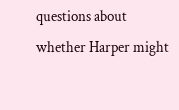questions about whether Harper might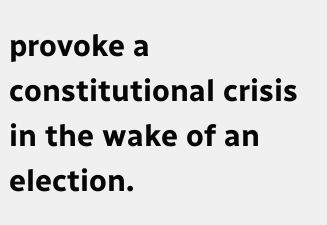provoke a constitutional crisis in the wake of an election.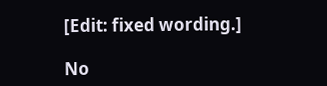[Edit: fixed wording.]

No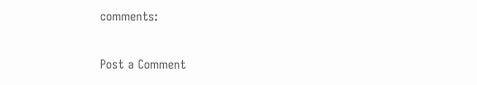comments:

Post a Comment